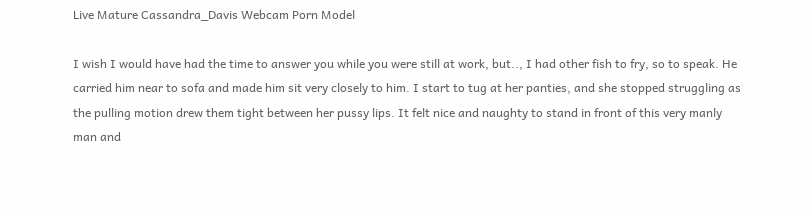Live Mature Cassandra_Davis Webcam Porn Model

I wish I would have had the time to answer you while you were still at work, but.., I had other fish to fry, so to speak. He carried him near to sofa and made him sit very closely to him. I start to tug at her panties, and she stopped struggling as the pulling motion drew them tight between her pussy lips. It felt nice and naughty to stand in front of this very manly man and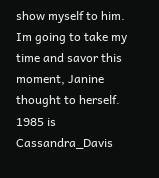show myself to him. Im going to take my time and savor this moment, Janine thought to herself. 1985 is Cassandra_Davis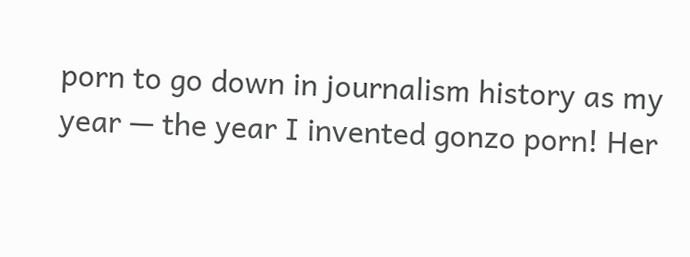porn to go down in journalism history as my year — the year I invented gonzo porn! Her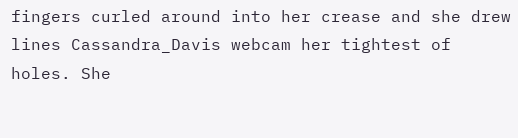fingers curled around into her crease and she drew lines Cassandra_Davis webcam her tightest of holes. She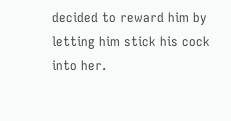decided to reward him by letting him stick his cock into her.